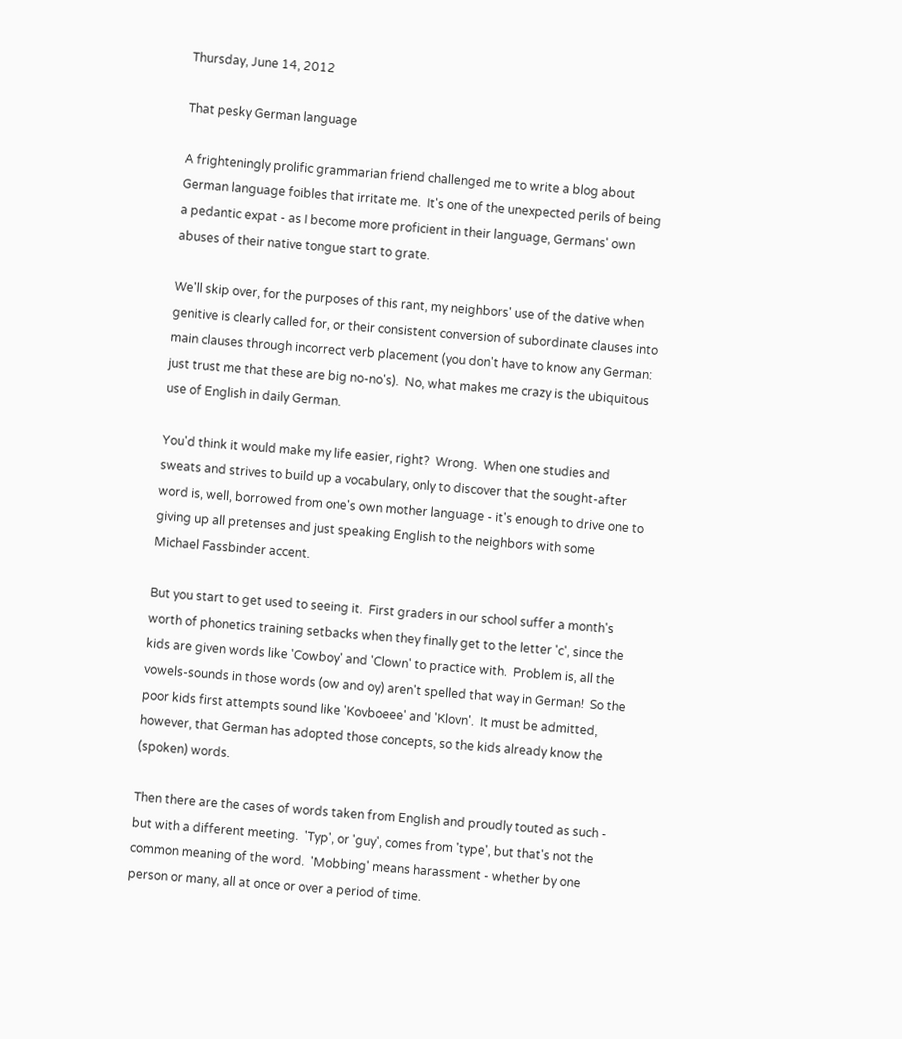Thursday, June 14, 2012

That pesky German language

A frighteningly prolific grammarian friend challenged me to write a blog about German language foibles that irritate me.  It's one of the unexpected perils of being a pedantic expat - as I become more proficient in their language, Germans' own abuses of their native tongue start to grate.

We'll skip over, for the purposes of this rant, my neighbors' use of the dative when genitive is clearly called for, or their consistent conversion of subordinate clauses into main clauses through incorrect verb placement (you don't have to know any German:  just trust me that these are big no-no's).  No, what makes me crazy is the ubiquitous use of English in daily German.

You'd think it would make my life easier, right?  Wrong.  When one studies and sweats and strives to build up a vocabulary, only to discover that the sought-after word is, well, borrowed from one's own mother language - it's enough to drive one to giving up all pretenses and just speaking English to the neighbors with some Michael Fassbinder accent.

But you start to get used to seeing it.  First graders in our school suffer a month's worth of phonetics training setbacks when they finally get to the letter 'c', since the kids are given words like 'Cowboy' and 'Clown' to practice with.  Problem is, all the vowels-sounds in those words (ow and oy) aren't spelled that way in German!  So the poor kids first attempts sound like 'Kovboeee' and 'Klovn'.  It must be admitted, however, that German has adopted those concepts, so the kids already know the (spoken) words.

Then there are the cases of words taken from English and proudly touted as such - but with a different meeting.  'Typ', or 'guy', comes from 'type', but that's not the common meaning of the word.  'Mobbing' means harassment - whether by one person or many, all at once or over a period of time.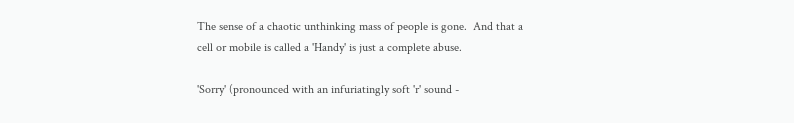The sense of a chaotic unthinking mass of people is gone.  And that a cell or mobile is called a 'Handy' is just a complete abuse.

'Sorry' (pronounced with an infuriatingly soft 'r' sound -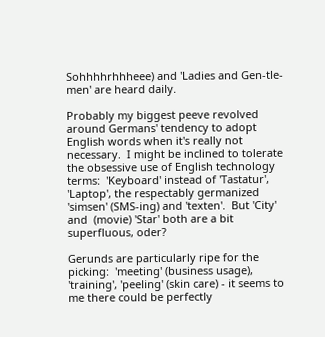Sohhhhrhhheee) and 'Ladies and Gen-tle-men' are heard daily.

Probably my biggest peeve revolved around Germans' tendency to adopt English words when it's really not necessary.  I might be inclined to tolerate the obsessive use of English technology terms:  'Keyboard' instead of 'Tastatur', 'Laptop', the respectably germanized 'simsen' (SMS-ing) and 'texten'.  But 'City' and  (movie) 'Star' both are a bit superfluous, oder?

Gerunds are particularly ripe for the picking:  'meeting' (business usage), 'training', 'peeling' (skin care) - it seems to me there could be perfectly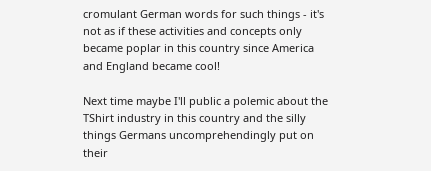cromulant German words for such things - it's not as if these activities and concepts only became poplar in this country since America and England became cool!

Next time maybe I'll public a polemic about the TShirt industry in this country and the silly things Germans uncomprehendingly put on their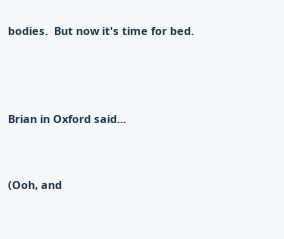bodies.  But now it's time for bed.



Brian in Oxford said...


(Ooh, and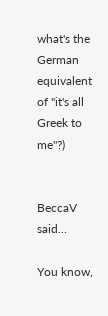what's the German equivalent of "it's all Greek to me"?)


BeccaV said...

You know,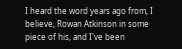I heard the word years ago from, I believe, Rowan Atkinson in some piece of his, and I've been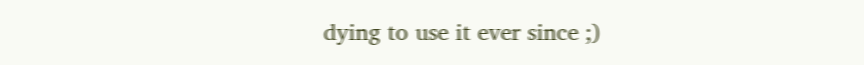dying to use it ever since ;)